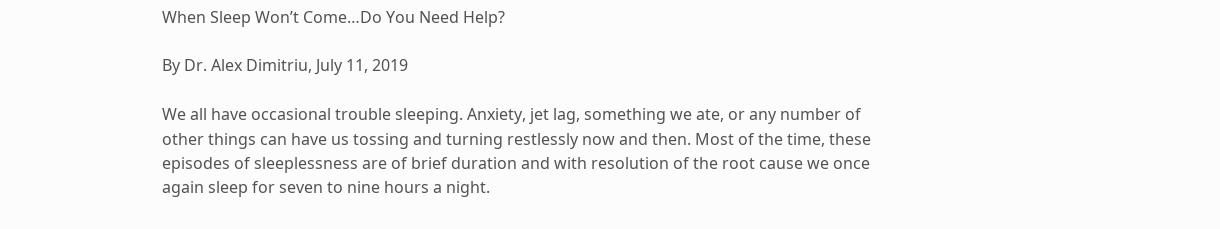When Sleep Won’t Come…Do You Need Help?

By Dr. Alex Dimitriu, July 11, 2019

We all have occasional trouble sleeping. Anxiety, jet lag, something we ate, or any number of other things can have us tossing and turning restlessly now and then. Most of the time, these episodes of sleeplessness are of brief duration and with resolution of the root cause we once again sleep for seven to nine hours a night.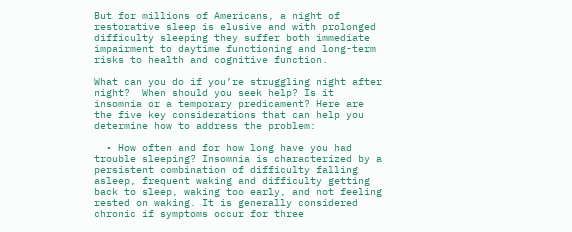But for millions of Americans, a night of restorative sleep is elusive and with prolonged difficulty sleeping they suffer both immediate impairment to daytime functioning and long-term risks to health and cognitive function.

What can you do if you’re struggling night after night?  When should you seek help? Is it insomnia or a temporary predicament? Here are the five key considerations that can help you determine how to address the problem:

  • How often and for how long have you had trouble sleeping? Insomnia is characterized by a persistent combination of difficulty falling asleep, frequent waking and difficulty getting back to sleep, waking too early, and not feeling rested on waking. It is generally considered chronic if symptoms occur for three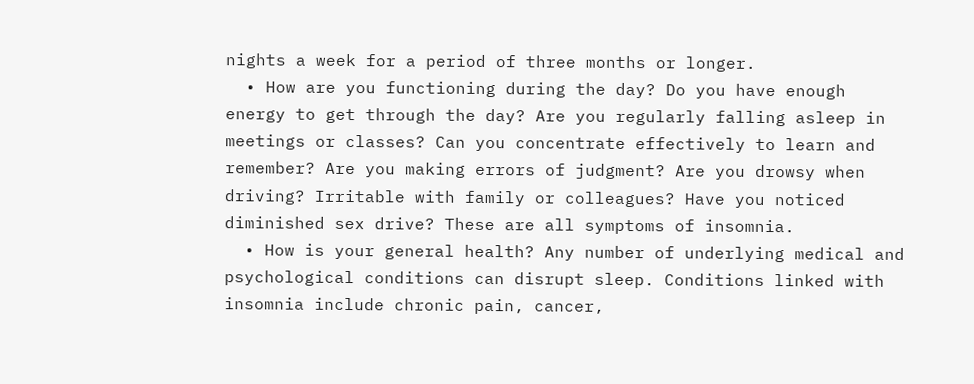nights a week for a period of three months or longer.
  • How are you functioning during the day? Do you have enough energy to get through the day? Are you regularly falling asleep in meetings or classes? Can you concentrate effectively to learn and remember? Are you making errors of judgment? Are you drowsy when driving? Irritable with family or colleagues? Have you noticed diminished sex drive? These are all symptoms of insomnia.
  • How is your general health? Any number of underlying medical and psychological conditions can disrupt sleep. Conditions linked with insomnia include chronic pain, cancer,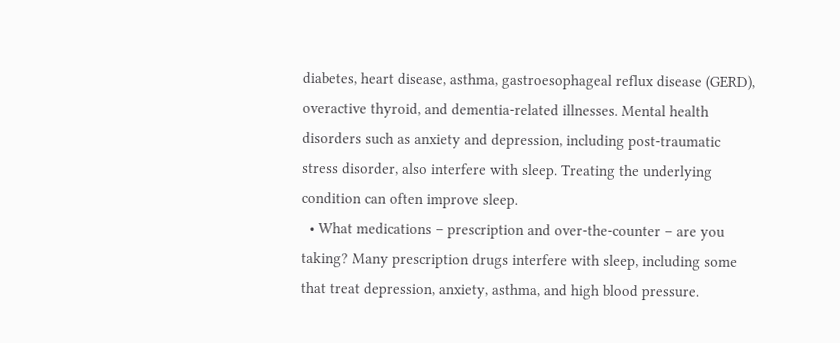diabetes, heart disease, asthma, gastroesophageal reflux disease (GERD), overactive thyroid, and dementia-related illnesses. Mental health disorders such as anxiety and depression, including post-traumatic stress disorder, also interfere with sleep. Treating the underlying condition can often improve sleep.
  • What medications – prescription and over-the-counter – are you taking? Many prescription drugs interfere with sleep, including some that treat depression, anxiety, asthma, and high blood pressure.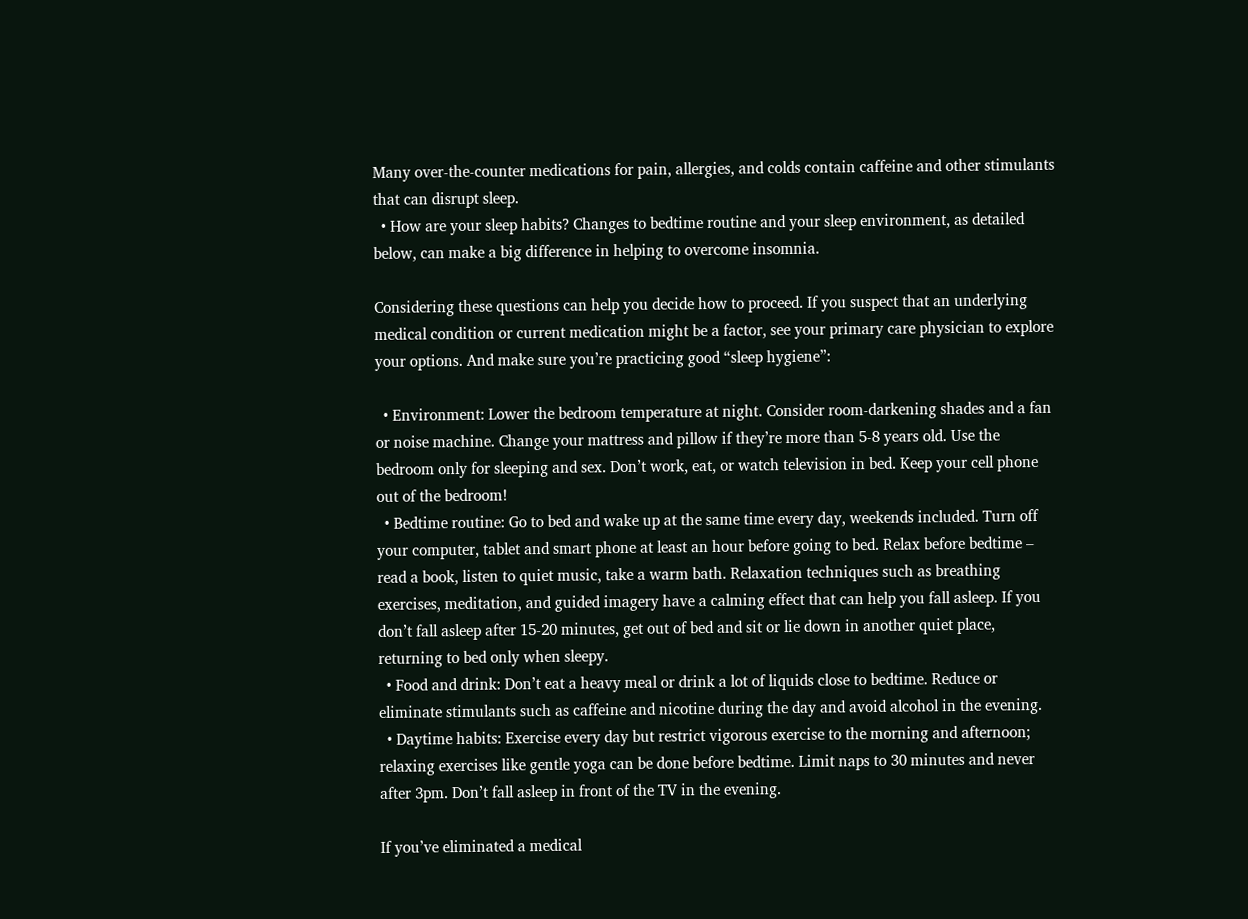Many over-the-counter medications for pain, allergies, and colds contain caffeine and other stimulants that can disrupt sleep.
  • How are your sleep habits? Changes to bedtime routine and your sleep environment, as detailed below, can make a big difference in helping to overcome insomnia.

Considering these questions can help you decide how to proceed. If you suspect that an underlying medical condition or current medication might be a factor, see your primary care physician to explore your options. And make sure you’re practicing good “sleep hygiene”:

  • Environment: Lower the bedroom temperature at night. Consider room-darkening shades and a fan or noise machine. Change your mattress and pillow if they’re more than 5-8 years old. Use the bedroom only for sleeping and sex. Don’t work, eat, or watch television in bed. Keep your cell phone out of the bedroom!
  • Bedtime routine: Go to bed and wake up at the same time every day, weekends included. Turn off your computer, tablet and smart phone at least an hour before going to bed. Relax before bedtime – read a book, listen to quiet music, take a warm bath. Relaxation techniques such as breathing exercises, meditation, and guided imagery have a calming effect that can help you fall asleep. If you don’t fall asleep after 15-20 minutes, get out of bed and sit or lie down in another quiet place, returning to bed only when sleepy.
  • Food and drink: Don’t eat a heavy meal or drink a lot of liquids close to bedtime. Reduce or eliminate stimulants such as caffeine and nicotine during the day and avoid alcohol in the evening.
  • Daytime habits: Exercise every day but restrict vigorous exercise to the morning and afternoon; relaxing exercises like gentle yoga can be done before bedtime. Limit naps to 30 minutes and never after 3pm. Don’t fall asleep in front of the TV in the evening.

If you’ve eliminated a medical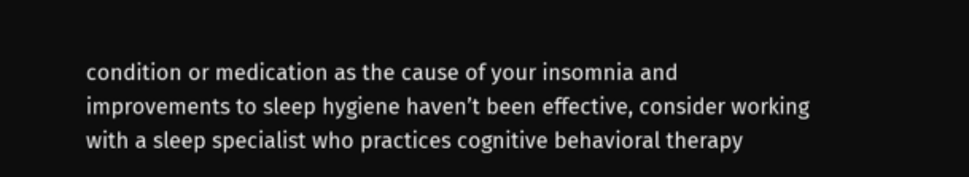condition or medication as the cause of your insomnia and improvements to sleep hygiene haven’t been effective, consider working with a sleep specialist who practices cognitive behavioral therapy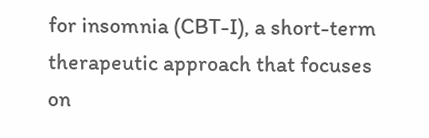for insomnia (CBT-I), a short-term therapeutic approach that focuses on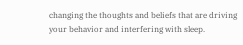changing the thoughts and beliefs that are driving your behavior and interfering with sleep.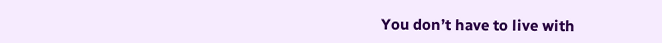You don’t have to live with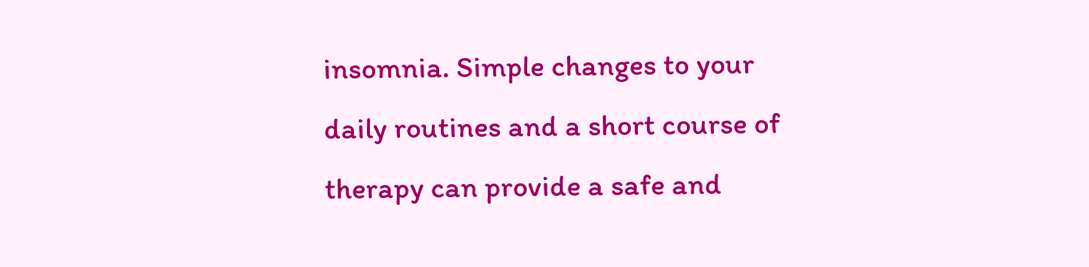insomnia. Simple changes to your daily routines and a short course of therapy can provide a safe and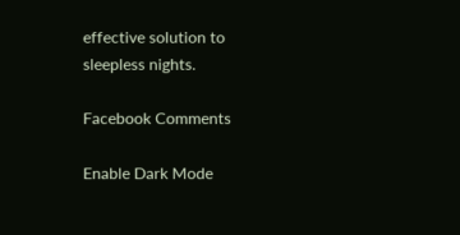effective solution to sleepless nights.

Facebook Comments

Enable Dark Mode